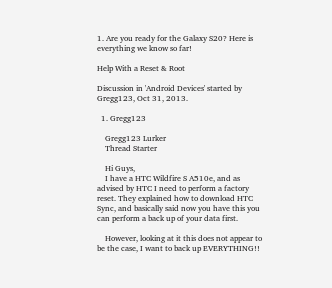1. Are you ready for the Galaxy S20? Here is everything we know so far!

Help With a Reset & Root

Discussion in 'Android Devices' started by Gregg123, Oct 31, 2013.

  1. Gregg123

    Gregg123 Lurker
    Thread Starter

    Hi Guys,
    I have a HTC Wildfire S A510e, and as advised by HTC I need to perform a factory reset. They explained how to download HTC Sync, and basically said now you have this you can perform a back up of your data first.

    However, looking at it this does not appear to be the case, I want to back up EVERYTHING!!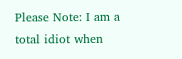Please Note: I am a total idiot when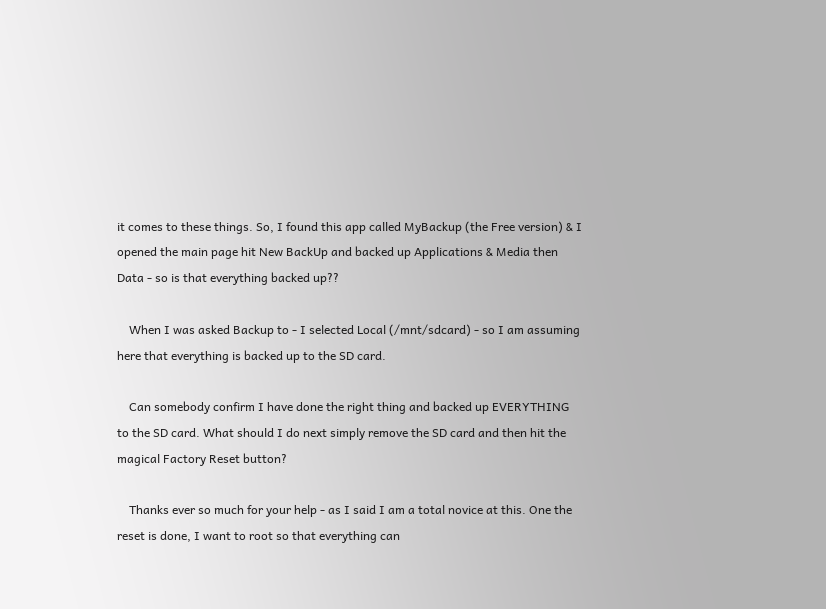it comes to these things. So, I found this app called MyBackup (the Free version) & I opened the main page hit New BackUp and backed up Applications & Media then Data - so is that everything backed up??

    When I was asked Backup to - I selected Local (/mnt/sdcard) - so I am assuming here that everything is backed up to the SD card.

    Can somebody confirm I have done the right thing and backed up EVERYTHING to the SD card. What should I do next simply remove the SD card and then hit the magical Factory Reset button?

    Thanks ever so much for your help - as I said I am a total novice at this. One the reset is done, I want to root so that everything can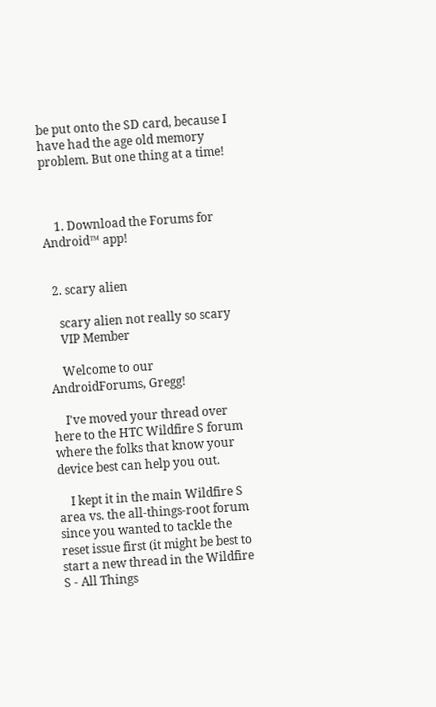be put onto the SD card, because I have had the age old memory problem. But one thing at a time!



    1. Download the Forums for Android™ app!


  2. scary alien

    scary alien not really so scary
    VIP Member

    Welcome to our AndroidForums, Gregg!

    I've moved your thread over here to the HTC Wildfire S forum where the folks that know your device best can help you out.

    I kept it in the main Wildfire S area vs. the all-things-root forum since you wanted to tackle the reset issue first (it might be best to start a new thread in the Wildfire S - All Things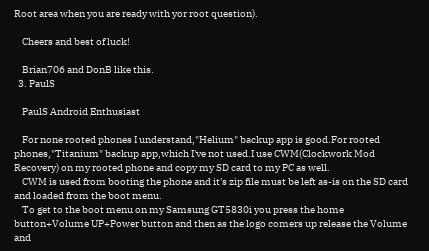Root area when you are ready with yor root question).

    Cheers and best of luck!

    Brian706 and DonB like this.
  3. PaulS

    PaulS Android Enthusiast

    For none rooted phones I understand,"Helium" backup app is good.For rooted phones,"Titanium" backup app,which I've not used.I use CWM(Clockwork Mod Recovery) on my rooted phone and copy my SD card to my PC as well.
    CWM is used from booting the phone and it's zip file must be left as-is on the SD card and loaded from the boot menu.
    To get to the boot menu on my Samsung GT5830i you press the home button+Volume UP+Power button and then as the logo comers up release the Volume and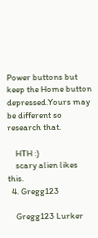Power buttons but keep the Home button depressed.Yours may be different so research that.

    HTH :)
    scary alien likes this.
  4. Gregg123

    Gregg123 Lurker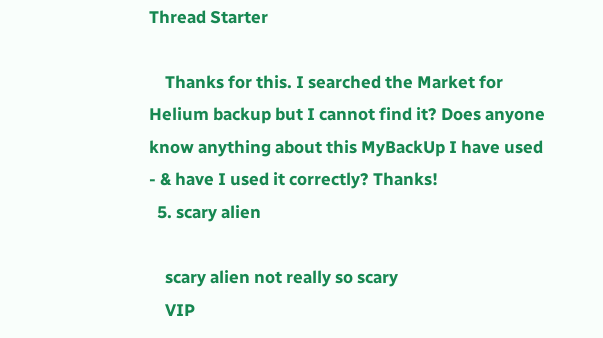Thread Starter

    Thanks for this. I searched the Market for Helium backup but I cannot find it? Does anyone know anything about this MyBackUp I have used - & have I used it correctly? Thanks!
  5. scary alien

    scary alien not really so scary
    VIP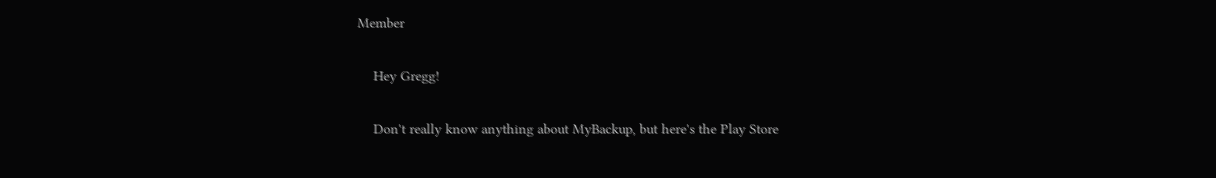Member

    Hey Gregg!

    Don't really know anything about MyBackup, but here's the Play Store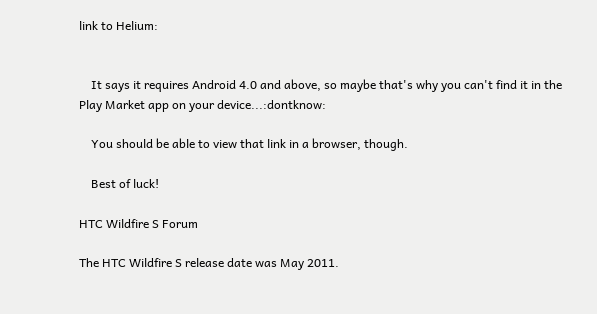link to Helium:


    It says it requires Android 4.0 and above, so maybe that's why you can't find it in the Play Market app on your device...:dontknow:

    You should be able to view that link in a browser, though.

    Best of luck!

HTC Wildfire S Forum

The HTC Wildfire S release date was May 2011.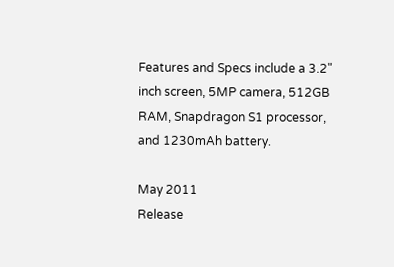Features and Specs include a 3.2" inch screen, 5MP camera, 512GB RAM, Snapdragon S1 processor, and 1230mAh battery.

May 2011
Release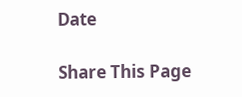Date

Share This Page